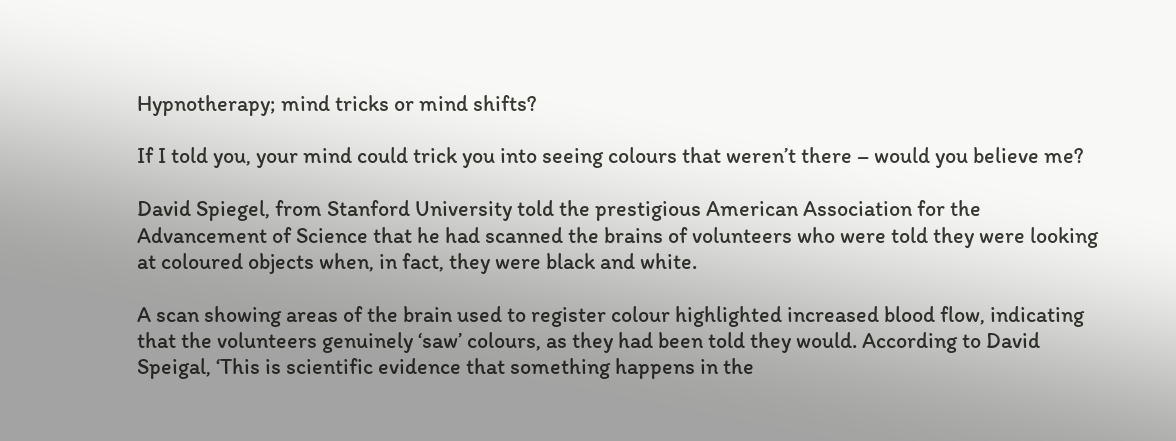Hypnotherapy; mind tricks or mind shifts?

If I told you, your mind could trick you into seeing colours that weren’t there – would you believe me?

David Spiegel, from Stanford University told the prestigious American Association for the Advancement of Science that he had scanned the brains of volunteers who were told they were looking at coloured objects when, in fact, they were black and white.

A scan showing areas of the brain used to register colour highlighted increased blood flow, indicating that the volunteers genuinely ‘saw’ colours, as they had been told they would. According to David Speigal, ‘This is scientific evidence that something happens in the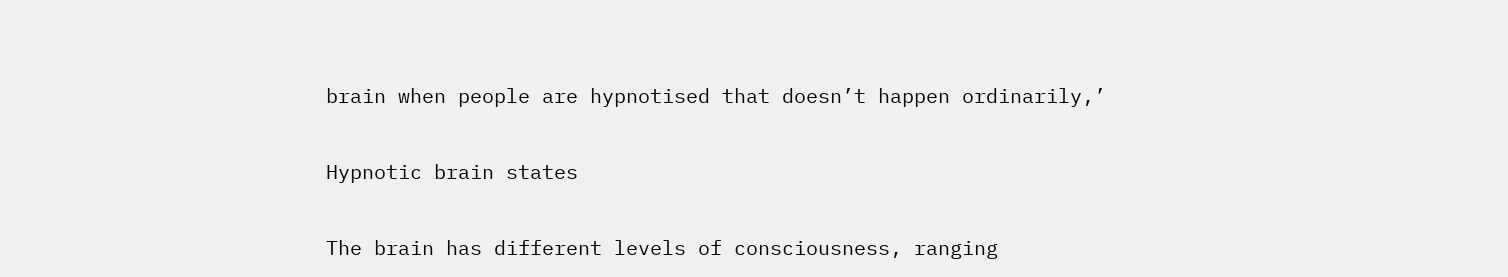brain when people are hypnotised that doesn’t happen ordinarily,’

Hypnotic brain states

The brain has different levels of consciousness, ranging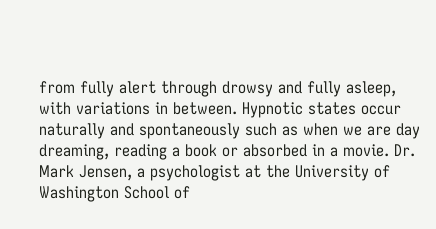from fully alert through drowsy and fully asleep, with variations in between. Hypnotic states occur naturally and spontaneously such as when we are day dreaming, reading a book or absorbed in a movie. Dr. Mark Jensen, a psychologist at the University of Washington School of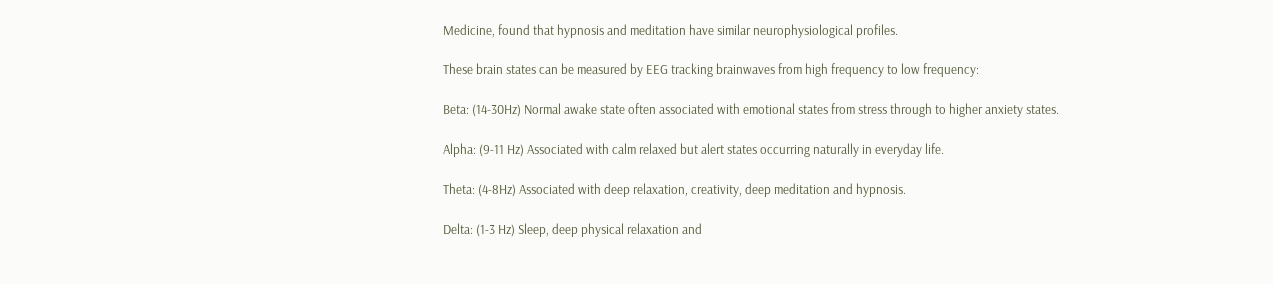Medicine, found that hypnosis and meditation have similar neurophysiological profiles.

These brain states can be measured by EEG tracking brainwaves from high frequency to low frequency:

Beta: (14-30Hz) Normal awake state often associated with emotional states from stress through to higher anxiety states.

Alpha: (9-11 Hz) Associated with calm relaxed but alert states occurring naturally in everyday life.

Theta: (4-8Hz) Associated with deep relaxation, creativity, deep meditation and hypnosis.

Delta: (1-3 Hz) Sleep, deep physical relaxation and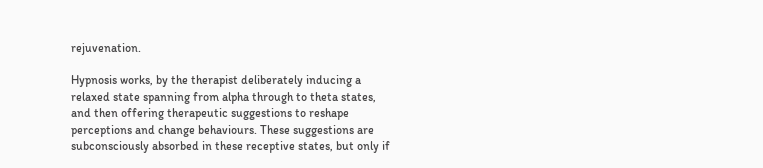rejuvenation.

Hypnosis works, by the therapist deliberately inducing a relaxed state spanning from alpha through to theta states, and then offering therapeutic suggestions to reshape perceptions and change behaviours. These suggestions are subconsciously absorbed in these receptive states, but only if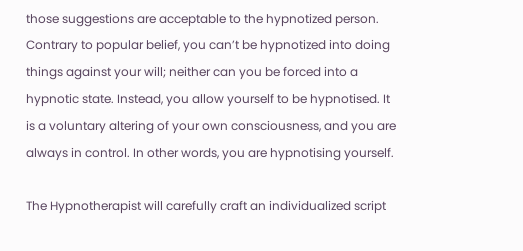those suggestions are acceptable to the hypnotized person. Contrary to popular belief, you can’t be hypnotized into doing things against your will; neither can you be forced into a hypnotic state. Instead, you allow yourself to be hypnotised. It is a voluntary altering of your own consciousness, and you are always in control. In other words, you are hypnotising yourself.

The Hypnotherapist will carefully craft an individualized script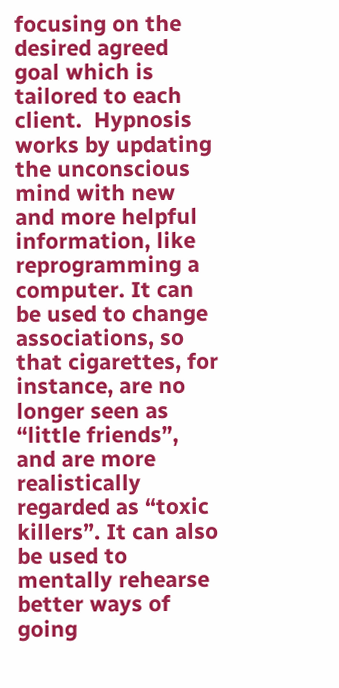focusing on the desired agreed goal which is tailored to each client.  Hypnosis works by updating the unconscious mind with new and more helpful information, like reprogramming a computer. It can be used to change associations, so that cigarettes, for instance, are no longer seen as “little friends”, and are more realistically regarded as “toxic killers”. It can also be used to mentally rehearse better ways of going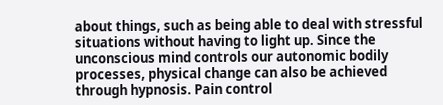about things, such as being able to deal with stressful situations without having to light up. Since the unconscious mind controls our autonomic bodily processes, physical change can also be achieved through hypnosis. Pain control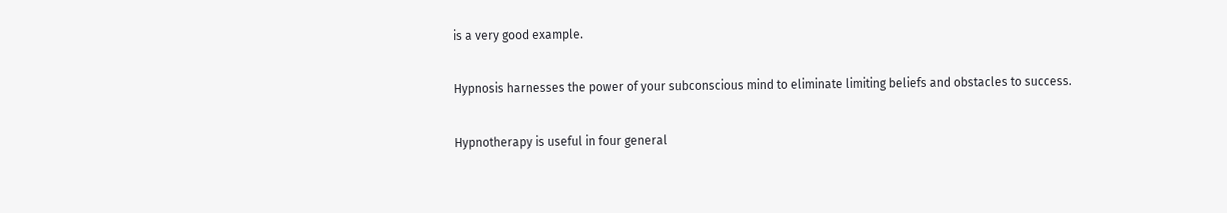is a very good example.

Hypnosis harnesses the power of your subconscious mind to eliminate limiting beliefs and obstacles to success.

Hypnotherapy is useful in four general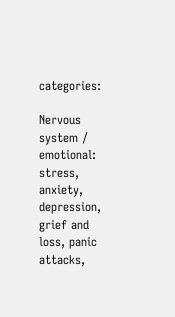categories:

Nervous system / emotional: stress, anxiety, depression, grief and loss, panic attacks,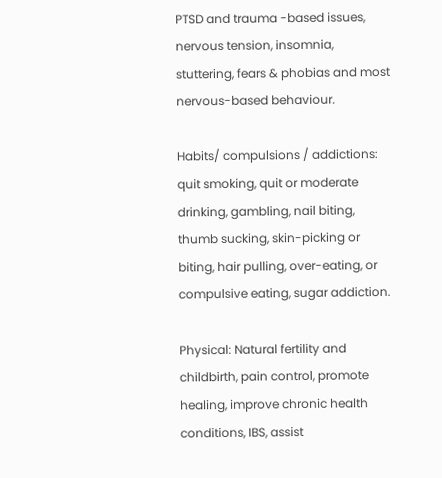PTSD and trauma -based issues, nervous tension, insomnia, stuttering, fears & phobias and most nervous-based behaviour.

Habits/ compulsions / addictions: quit smoking, quit or moderate drinking, gambling, nail biting, thumb sucking, skin-picking or biting, hair pulling, over-eating, or compulsive eating, sugar addiction.

Physical: Natural fertility and childbirth, pain control, promote healing, improve chronic health conditions, IBS, assist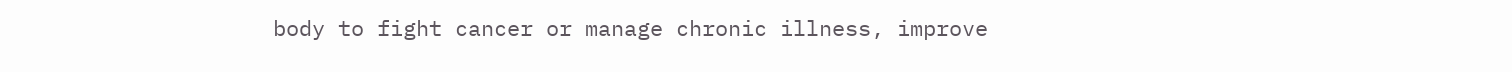body to fight cancer or manage chronic illness, improve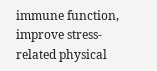immune function, improve stress- related physical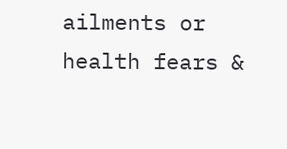ailments or health fears &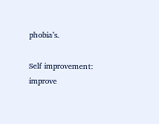phobia’s.

Self improvement: improve